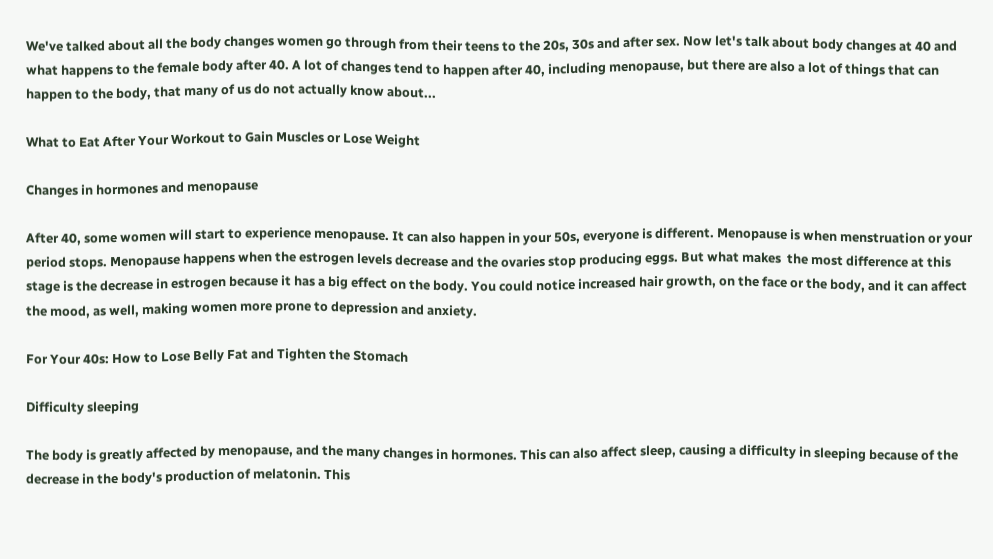We've talked about all the body changes women go through from their teens to the 20s, 30s and after sex. Now let's talk about body changes at 40 and what happens to the female body after 40. A lot of changes tend to happen after 40, including menopause, but there are also a lot of things that can happen to the body, that many of us do not actually know about...

What to Eat After Your Workout to Gain Muscles or Lose Weight

Changes in hormones and menopause

After 40, some women will start to experience menopause. It can also happen in your 50s, everyone is different. Menopause is when menstruation or your period stops. Menopause happens when the estrogen levels decrease and the ovaries stop producing eggs. But what makes  the most difference at this stage is the decrease in estrogen because it has a big effect on the body. You could notice increased hair growth, on the face or the body, and it can affect the mood, as well, making women more prone to depression and anxiety.

For Your 40s: How to Lose Belly Fat and Tighten the Stomach

Difficulty sleeping

The body is greatly affected by menopause, and the many changes in hormones. This can also affect sleep, causing a difficulty in sleeping because of the decrease in the body's production of melatonin. This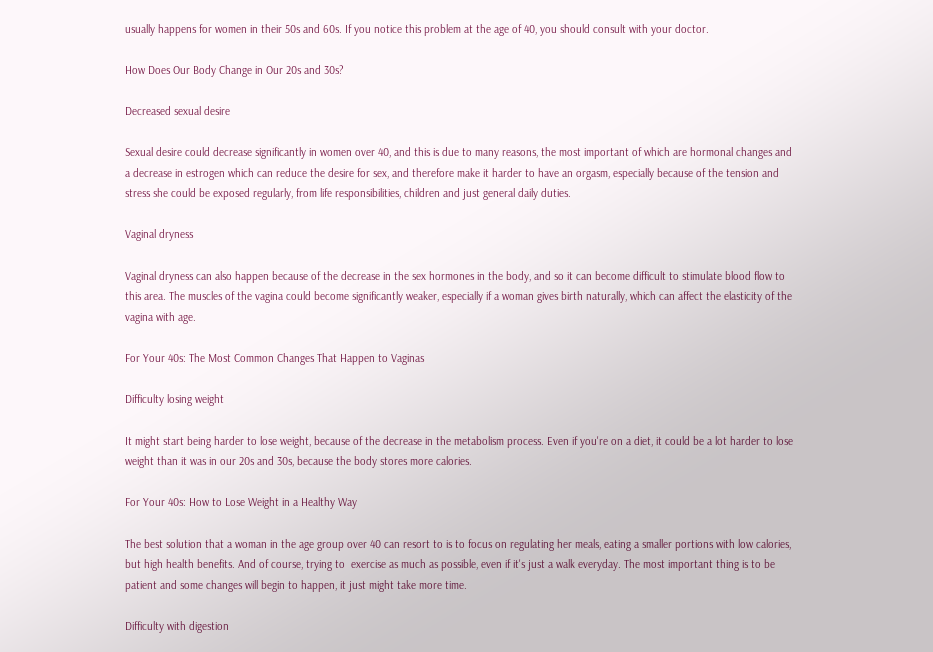usually happens for women in their 50s and 60s. If you notice this problem at the age of 40, you should consult with your doctor.

How Does Our Body Change in Our 20s and 30s?

Decreased sexual desire

Sexual desire could decrease significantly in women over 40, and this is due to many reasons, the most important of which are hormonal changes and a decrease in estrogen which can reduce the desire for sex, and therefore make it harder to have an orgasm, especially because of the tension and stress she could be exposed regularly, from life responsibilities, children and just general daily duties.

Vaginal dryness

Vaginal dryness can also happen because of the decrease in the sex hormones in the body, and so it can become difficult to stimulate blood flow to this area. The muscles of the vagina could become significantly weaker, especially if a woman gives birth naturally, which can affect the elasticity of the vagina with age.

For Your 40s: The Most Common Changes That Happen to Vaginas

Difficulty losing weight

It might start being harder to lose weight, because of the decrease in the metabolism process. Even if you're on a diet, it could be a lot harder to lose weight than it was in our 20s and 30s, because the body stores more calories.

For Your 40s: How to Lose Weight in a Healthy Way

The best solution that a woman in the age group over 40 can resort to is to focus on regulating her meals, eating a smaller portions with low calories, but high health benefits. And of course, trying to  exercise as much as possible, even if it's just a walk everyday. The most important thing is to be patient and some changes will begin to happen, it just might take more time.

Difficulty with digestion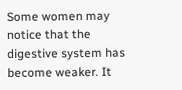Some women may notice that the digestive system has become weaker. It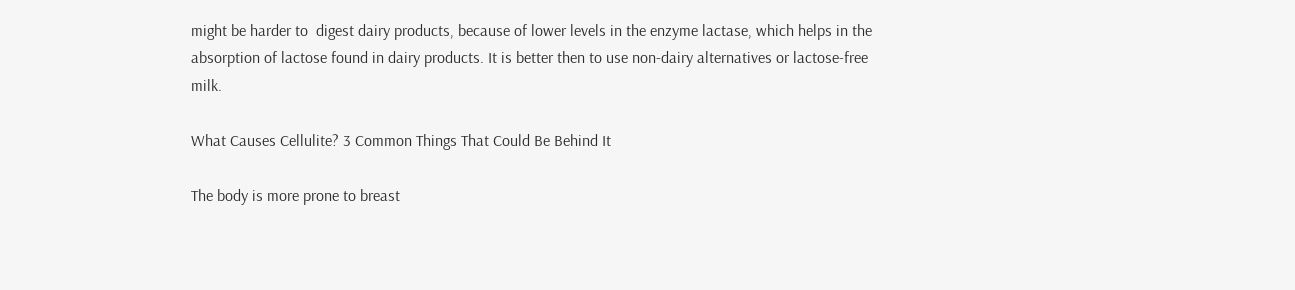might be harder to  digest dairy products, because of lower levels in the enzyme lactase, which helps in the absorption of lactose found in dairy products. It is better then to use non-dairy alternatives or lactose-free milk.

What Causes Cellulite? 3 Common Things That Could Be Behind It

The body is more prone to breast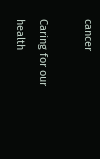cancer

Caring for our health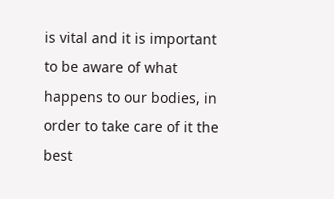is vital and it is important to be aware of what happens to our bodies, in order to take care of it the best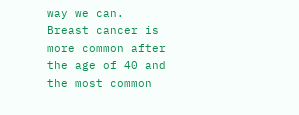way we can. Breast cancer is more common after the age of 40 and the most common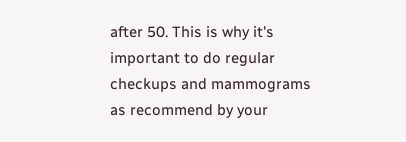after 50. This is why it's important to do regular checkups and mammograms as recommend by your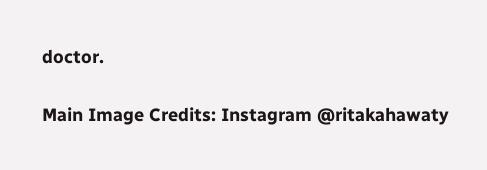doctor.

Main Image Credits: Instagram @ritakahawaty